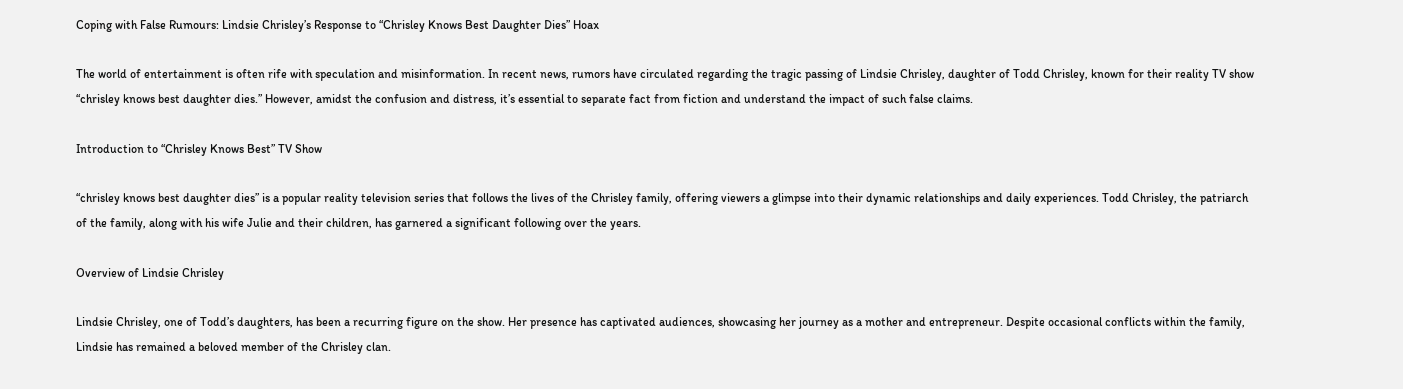Coping with False Rumours: Lindsie Chrisley’s Response to “Chrisley Knows Best Daughter Dies” Hoax

The world of entertainment is often rife with speculation and misinformation. In recent news, rumors have circulated regarding the tragic passing of Lindsie Chrisley, daughter of Todd Chrisley, known for their reality TV show “chrisley knows best daughter dies.” However, amidst the confusion and distress, it’s essential to separate fact from fiction and understand the impact of such false claims.

Introduction to “Chrisley Knows Best” TV Show

“chrisley knows best daughter dies” is a popular reality television series that follows the lives of the Chrisley family, offering viewers a glimpse into their dynamic relationships and daily experiences. Todd Chrisley, the patriarch of the family, along with his wife Julie and their children, has garnered a significant following over the years.

Overview of Lindsie Chrisley

Lindsie Chrisley, one of Todd’s daughters, has been a recurring figure on the show. Her presence has captivated audiences, showcasing her journey as a mother and entrepreneur. Despite occasional conflicts within the family, Lindsie has remained a beloved member of the Chrisley clan.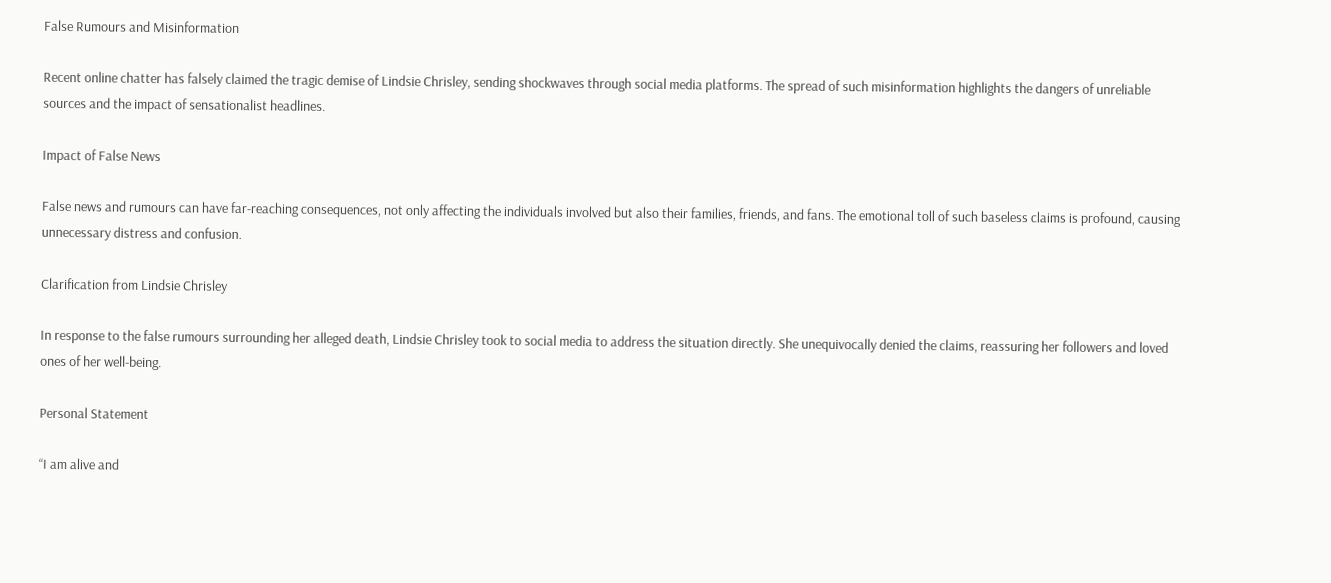False Rumours and Misinformation

Recent online chatter has falsely claimed the tragic demise of Lindsie Chrisley, sending shockwaves through social media platforms. The spread of such misinformation highlights the dangers of unreliable sources and the impact of sensationalist headlines.

Impact of False News

False news and rumours can have far-reaching consequences, not only affecting the individuals involved but also their families, friends, and fans. The emotional toll of such baseless claims is profound, causing unnecessary distress and confusion.

Clarification from Lindsie Chrisley

In response to the false rumours surrounding her alleged death, Lindsie Chrisley took to social media to address the situation directly. She unequivocally denied the claims, reassuring her followers and loved ones of her well-being.

Personal Statement

“I am alive and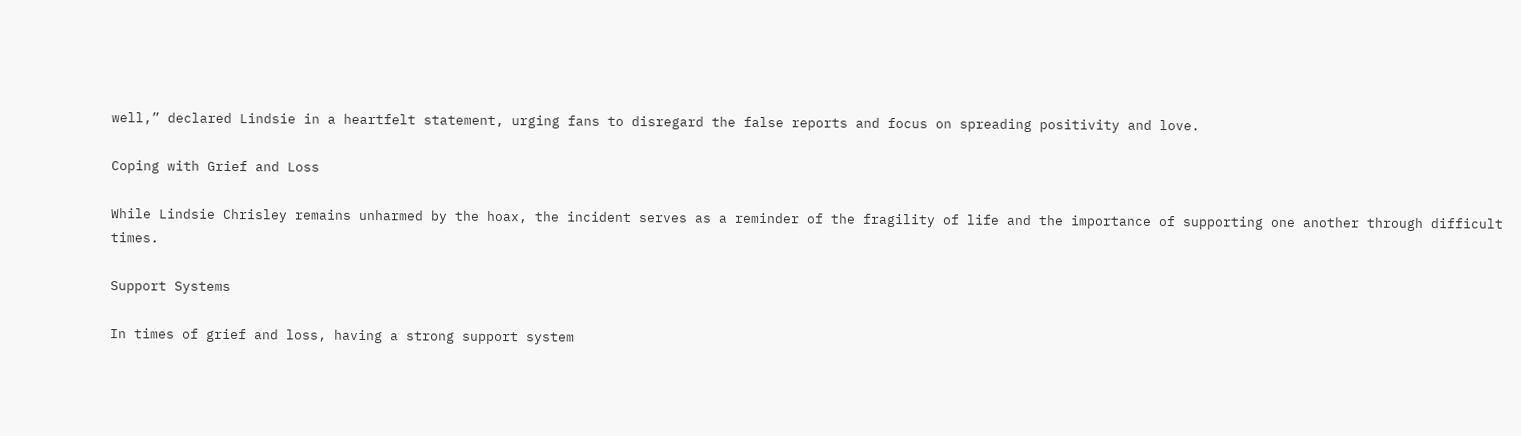well,” declared Lindsie in a heartfelt statement, urging fans to disregard the false reports and focus on spreading positivity and love.

Coping with Grief and Loss

While Lindsie Chrisley remains unharmed by the hoax, the incident serves as a reminder of the fragility of life and the importance of supporting one another through difficult times.

Support Systems

In times of grief and loss, having a strong support system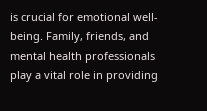is crucial for emotional well-being. Family, friends, and mental health professionals play a vital role in providing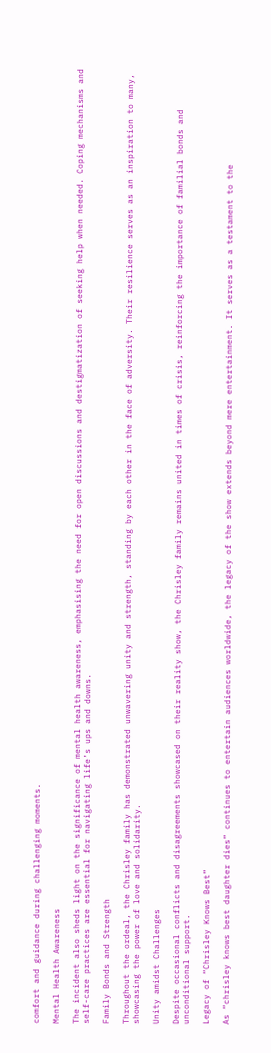comfort and guidance during challenging moments.

Mental Health Awareness

The incident also sheds light on the significance of mental health awareness, emphasising the need for open discussions and destigmatization of seeking help when needed. Coping mechanisms and self-care practices are essential for navigating life’s ups and downs.

Family Bonds and Strength

Throughout the ordeal, the Chrisley family has demonstrated unwavering unity and strength, standing by each other in the face of adversity. Their resilience serves as an inspiration to many, showcasing the power of love and solidarity.

Unity amidst Challenges

Despite occasional conflicts and disagreements showcased on their reality show, the Chrisley family remains united in times of crisis, reinforcing the importance of familial bonds and unconditional support.

Legacy of “Chrisley Knows Best”

As “chrisley knows best daughter dies” continues to entertain audiences worldwide, the legacy of the show extends beyond mere entertainment. It serves as a testament to the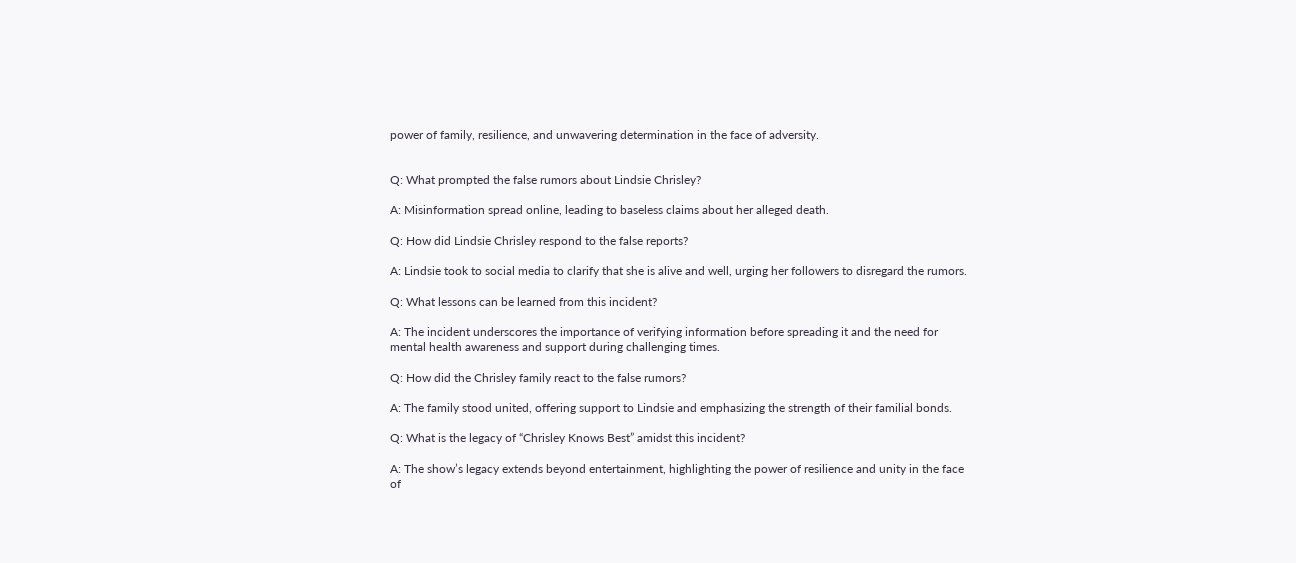power of family, resilience, and unwavering determination in the face of adversity.


Q: What prompted the false rumors about Lindsie Chrisley?

A: Misinformation spread online, leading to baseless claims about her alleged death.

Q: How did Lindsie Chrisley respond to the false reports?

A: Lindsie took to social media to clarify that she is alive and well, urging her followers to disregard the rumors.

Q: What lessons can be learned from this incident?

A: The incident underscores the importance of verifying information before spreading it and the need for mental health awareness and support during challenging times.

Q: How did the Chrisley family react to the false rumors?

A: The family stood united, offering support to Lindsie and emphasizing the strength of their familial bonds.

Q: What is the legacy of “Chrisley Knows Best” amidst this incident?

A: The show’s legacy extends beyond entertainment, highlighting the power of resilience and unity in the face of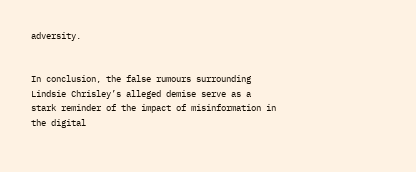adversity.


In conclusion, the false rumours surrounding Lindsie Chrisley’s alleged demise serve as a stark reminder of the impact of misinformation in the digital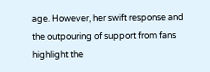age. However, her swift response and the outpouring of support from fans highlight the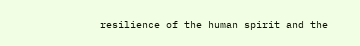resilience of the human spirit and the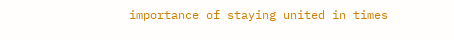importance of staying united in times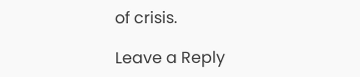of crisis.

Leave a Reply